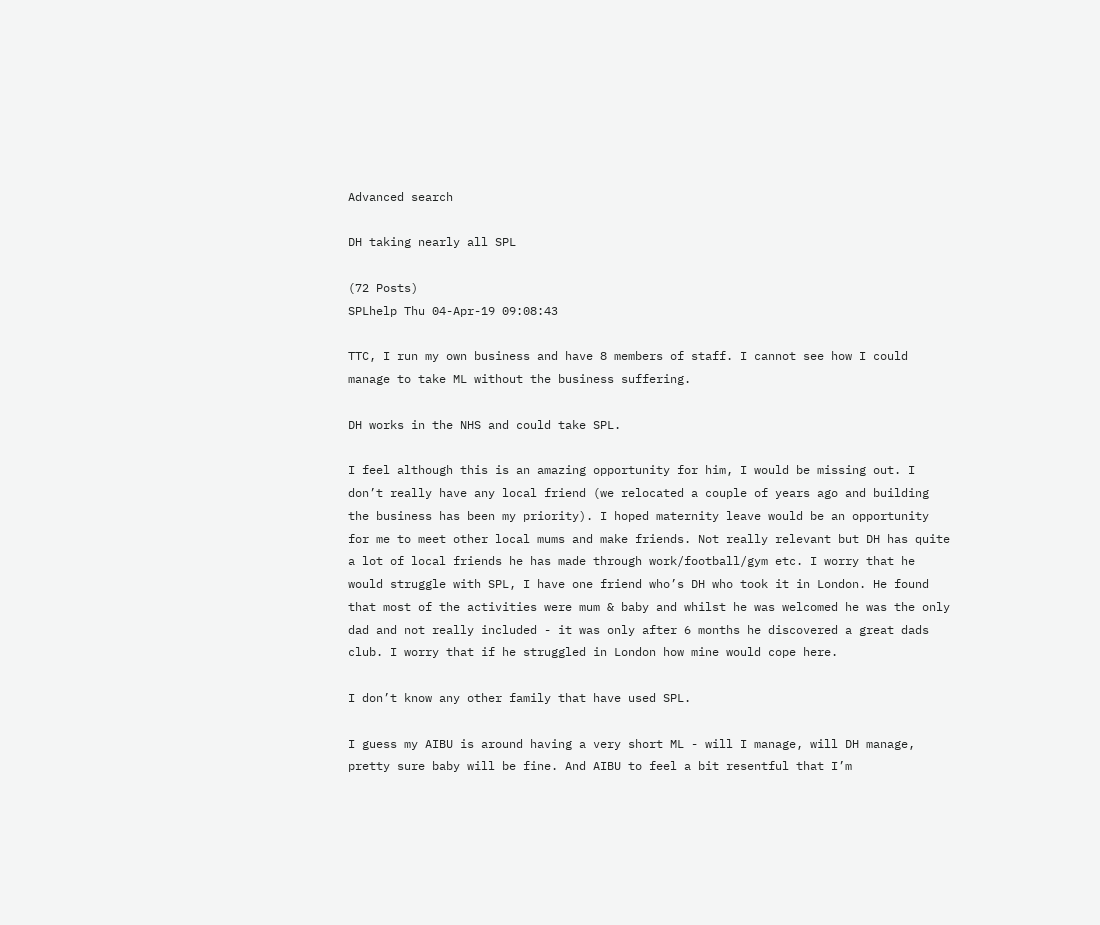Advanced search

DH taking nearly all SPL

(72 Posts)
SPLhelp Thu 04-Apr-19 09:08:43

TTC, I run my own business and have 8 members of staff. I cannot see how I could manage to take ML without the business suffering.

DH works in the NHS and could take SPL.

I feel although this is an amazing opportunity for him, I would be missing out. I don’t really have any local friend (we relocated a couple of years ago and building the business has been my priority). I hoped maternity leave would be an opportunity for me to meet other local mums and make friends. Not really relevant but DH has quite a lot of local friends he has made through work/football/gym etc. I worry that he would struggle with SPL, I have one friend who’s DH who took it in London. He found that most of the activities were mum & baby and whilst he was welcomed he was the only dad and not really included - it was only after 6 months he discovered a great dads club. I worry that if he struggled in London how mine would cope here.

I don’t know any other family that have used SPL.

I guess my AIBU is around having a very short ML - will I manage, will DH manage, pretty sure baby will be fine. And AIBU to feel a bit resentful that I’m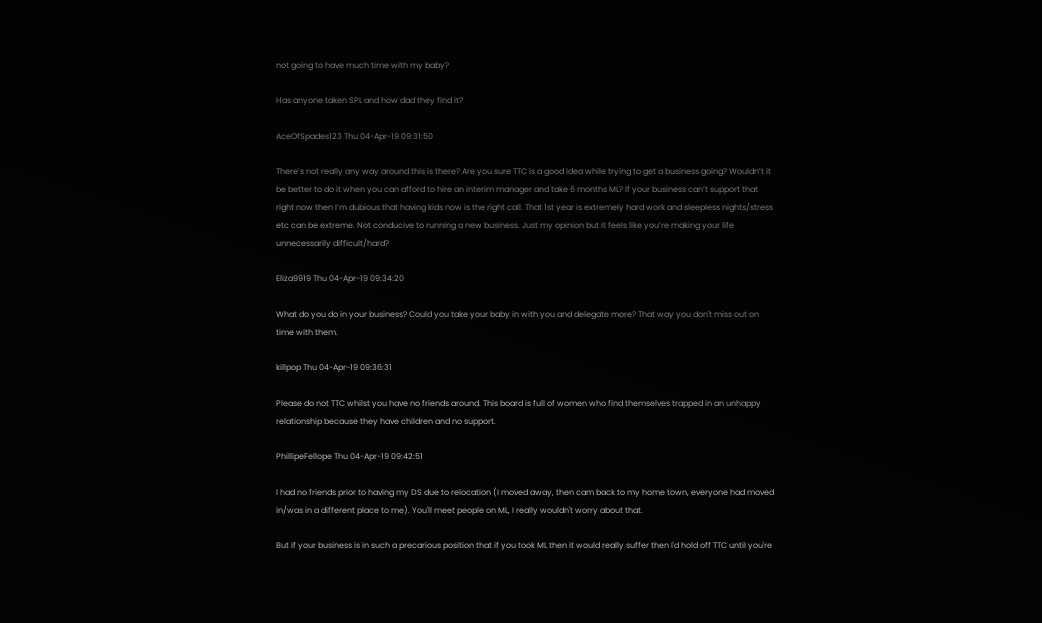not going to have much time with my baby?

Has anyone taken SPL and how dad they find it?

AceOfSpades123 Thu 04-Apr-19 09:31:50

There’s not really any way around this is there? Are you sure TTC is a good idea while trying to get a business going? Wouldn’t it be better to do it when you can afford to hire an interim manager and take 6 months ML? If your business can’t support that right now then I’m dubious that having kids now is the right call. That 1st year is extremely hard work and sleepless nights/stress etc can be extreme. Not conducive to running a new business. Just my opinion but it feels like you’re making your life unnecessarily difficult/hard?

Eliza9919 Thu 04-Apr-19 09:34:20

What do you do in your business? Could you take your baby in with you and delegate more? That way you don't miss out on time with them.

killpop Thu 04-Apr-19 09:36:31

Please do not TTC whilst you have no friends around. This board is full of women who find themselves trapped in an unhappy relationship because they have children and no support.

PhillipeFellope Thu 04-Apr-19 09:42:51

I had no friends prior to having my DS due to relocation (I moved away, then cam back to my home town, everyone had moved in/was in a different place to me). You'll meet people on ML, I really wouldn't worry about that.

But if your business is in such a precarious position that if you took ML then it would really suffer then I'd hold off TTC until you're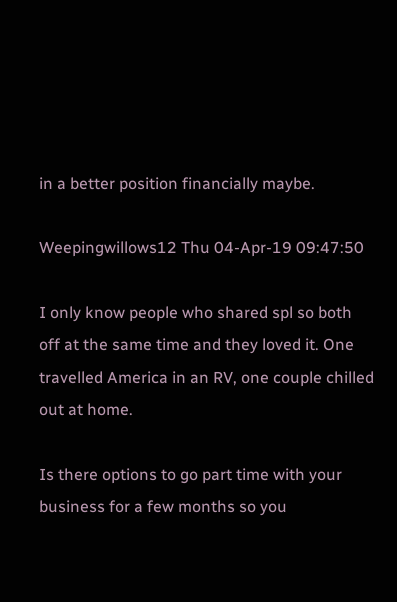in a better position financially maybe.

Weepingwillows12 Thu 04-Apr-19 09:47:50

I only know people who shared spl so both off at the same time and they loved it. One travelled America in an RV, one couple chilled out at home.

Is there options to go part time with your business for a few months so you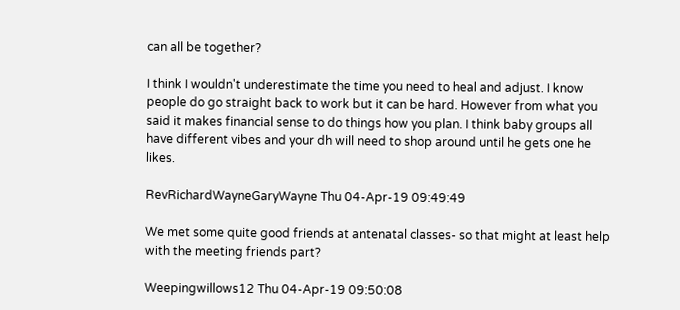can all be together?

I think I wouldn't underestimate the time you need to heal and adjust. I know people do go straight back to work but it can be hard. However from what you said it makes financial sense to do things how you plan. I think baby groups all have different vibes and your dh will need to shop around until he gets one he likes.

RevRichardWayneGaryWayne Thu 04-Apr-19 09:49:49

We met some quite good friends at antenatal classes- so that might at least help with the meeting friends part?

Weepingwillows12 Thu 04-Apr-19 09:50:08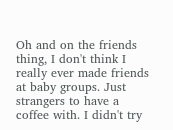Oh and on the friends thing, I don't think I really ever made friends at baby groups. Just strangers to have a coffee with. I didn't try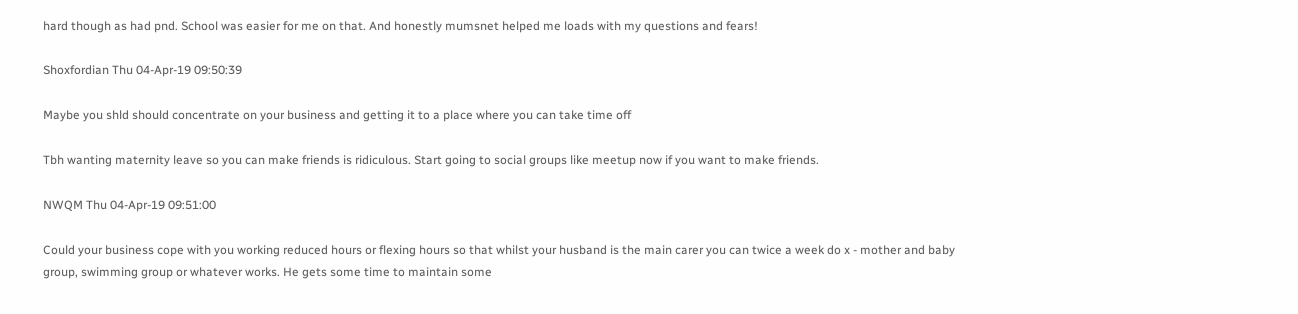hard though as had pnd. School was easier for me on that. And honestly mumsnet helped me loads with my questions and fears!

Shoxfordian Thu 04-Apr-19 09:50:39

Maybe you shld should concentrate on your business and getting it to a place where you can take time off

Tbh wanting maternity leave so you can make friends is ridiculous. Start going to social groups like meetup now if you want to make friends.

NWQM Thu 04-Apr-19 09:51:00

Could your business cope with you working reduced hours or flexing hours so that whilst your husband is the main carer you can twice a week do x - mother and baby group, swimming group or whatever works. He gets some time to maintain some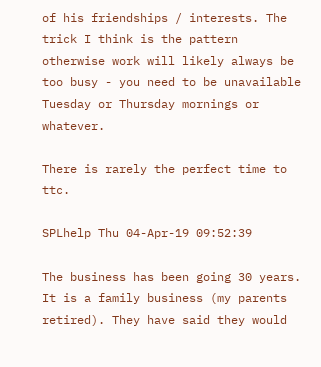of his friendships / interests. The trick I think is the pattern otherwise work will likely always be too busy - you need to be unavailable Tuesday or Thursday mornings or whatever.

There is rarely the perfect time to ttc.

SPLhelp Thu 04-Apr-19 09:52:39

The business has been going 30 years. It is a family business (my parents retired). They have said they would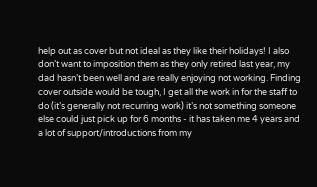help out as cover but not ideal as they like their holidays! I also don’t want to imposition them as they only retired last year, my dad hasn’t been well and are really enjoying not working. Finding cover outside would be tough, I get all the work in for the staff to do (it’s generally not recurring work) it’s not something someone else could just pick up for 6 months - it has taken me 4 years and a lot of support/introductions from my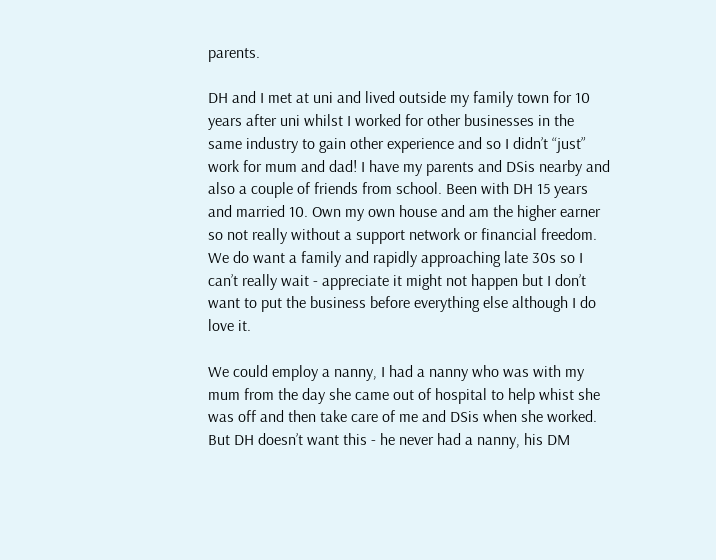parents.

DH and I met at uni and lived outside my family town for 10 years after uni whilst I worked for other businesses in the same industry to gain other experience and so I didn’t “just” work for mum and dad! I have my parents and DSis nearby and also a couple of friends from school. Been with DH 15 years and married 10. Own my own house and am the higher earner so not really without a support network or financial freedom. We do want a family and rapidly approaching late 30s so I can’t really wait - appreciate it might not happen but I don’t want to put the business before everything else although I do love it.

We could employ a nanny, I had a nanny who was with my mum from the day she came out of hospital to help whist she was off and then take care of me and DSis when she worked. But DH doesn’t want this - he never had a nanny, his DM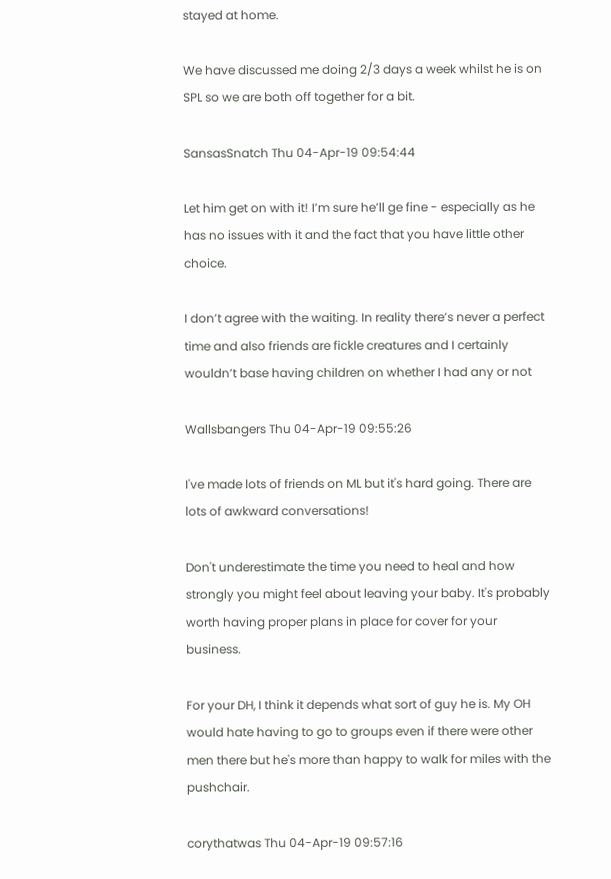stayed at home.

We have discussed me doing 2/3 days a week whilst he is on SPL so we are both off together for a bit.

SansasSnatch Thu 04-Apr-19 09:54:44

Let him get on with it! I’m sure he’ll ge fine - especially as he has no issues with it and the fact that you have little other choice.

I don’t agree with the waiting. In reality there’s never a perfect time and also friends are fickle creatures and I certainly wouldn’t base having children on whether I had any or not

Wallsbangers Thu 04-Apr-19 09:55:26

I've made lots of friends on ML but it's hard going. There are lots of awkward conversations!

Don't underestimate the time you need to heal and how strongly you might feel about leaving your baby. It's probably worth having proper plans in place for cover for your business.

For your DH, I think it depends what sort of guy he is. My OH would hate having to go to groups even if there were other men there but he's more than happy to walk for miles with the pushchair.

corythatwas Thu 04-Apr-19 09:57:16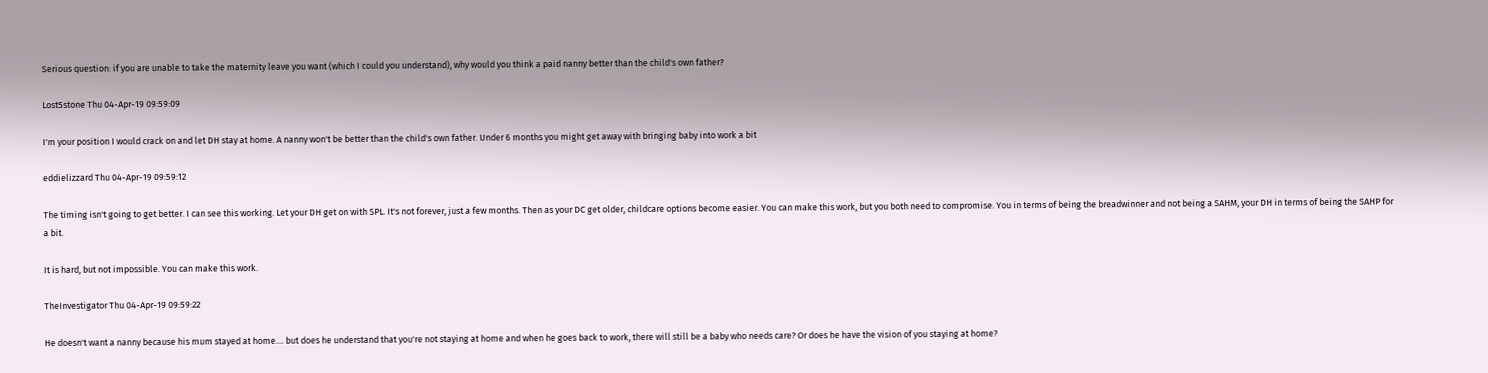Serious question: if you are unable to take the maternity leave you want (which I could you understand), why would you think a paid nanny better than the child's own father?

Lost5stone Thu 04-Apr-19 09:59:09

I'm your position I would crack on and let DH stay at home. A nanny won't be better than the child's own father. Under 6 months you might get away with bringing baby into work a bit

eddielizzard Thu 04-Apr-19 09:59:12

The timing isn't going to get better. I can see this working. Let your DH get on with SPL. It's not forever, just a few months. Then as your DC get older, childcare options become easier. You can make this work, but you both need to compromise. You in terms of being the breadwinner and not being a SAHM, your DH in terms of being the SAHP for a bit.

It is hard, but not impossible. You can make this work.

TheInvestigator Thu 04-Apr-19 09:59:22

He doesn't want a nanny because his mum stayed at home.... but does he understand that you're not staying at home and when he goes back to work, there will still be a baby who needs care? Or does he have the vision of you staying at home?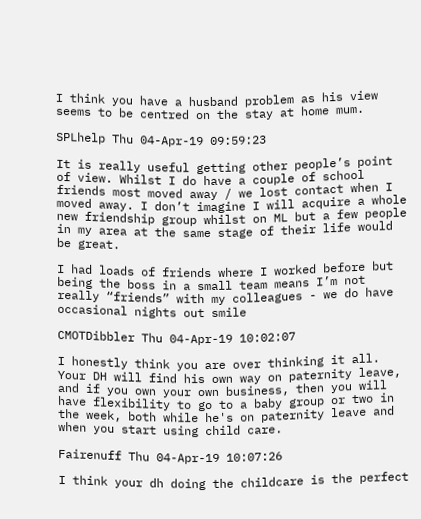I think you have a husband problem as his view seems to be centred on the stay at home mum.

SPLhelp Thu 04-Apr-19 09:59:23

It is really useful getting other people’s point of view. Whilst I do have a couple of school friends most moved away / we lost contact when I moved away. I don’t imagine I will acquire a whole new friendship group whilst on ML but a few people in my area at the same stage of their life would be great.

I had loads of friends where I worked before but being the boss in a small team means I’m not really “friends” with my colleagues - we do have occasional nights out smile

CMOTDibbler Thu 04-Apr-19 10:02:07

I honestly think you are over thinking it all. Your DH will find his own way on paternity leave, and if you own your own business, then you will have flexibility to go to a baby group or two in the week, both while he's on paternity leave and when you start using child care.

Fairenuff Thu 04-Apr-19 10:07:26

I think your dh doing the childcare is the perfect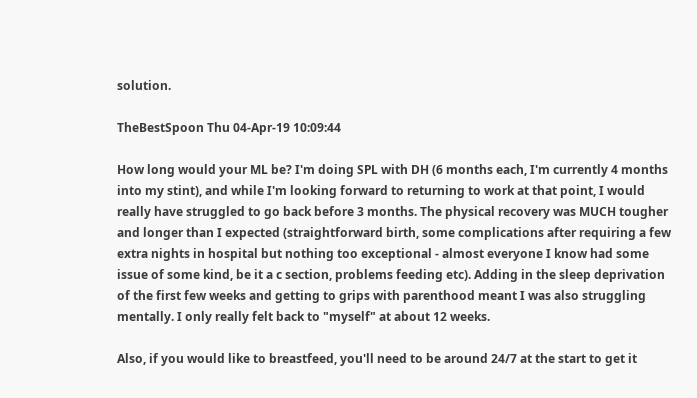solution.

TheBestSpoon Thu 04-Apr-19 10:09:44

How long would your ML be? I'm doing SPL with DH (6 months each, I'm currently 4 months into my stint), and while I'm looking forward to returning to work at that point, I would really have struggled to go back before 3 months. The physical recovery was MUCH tougher and longer than I expected (straightforward birth, some complications after requiring a few extra nights in hospital but nothing too exceptional - almost everyone I know had some issue of some kind, be it a c section, problems feeding etc). Adding in the sleep deprivation of the first few weeks and getting to grips with parenthood meant I was also struggling mentally. I only really felt back to "myself" at about 12 weeks.

Also, if you would like to breastfeed, you'll need to be around 24/7 at the start to get it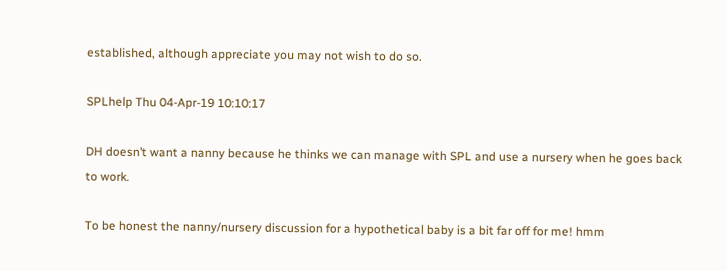established, although appreciate you may not wish to do so.

SPLhelp Thu 04-Apr-19 10:10:17

DH doesn’t want a nanny because he thinks we can manage with SPL and use a nursery when he goes back to work.

To be honest the nanny/nursery discussion for a hypothetical baby is a bit far off for me! hmm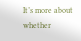It’s more about whether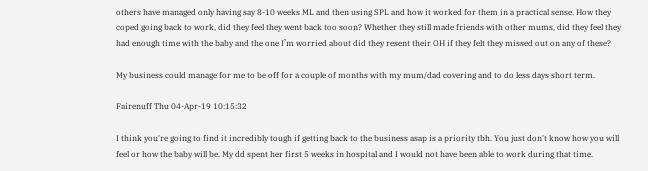others have managed only having say 8-10 weeks ML and then using SPL and how it worked for them in a practical sense. How they coped going back to work, did they feel they went back too soon? Whether they still made friends with other mums, did they feel they had enough time with the baby and the one I’m worried about did they resent their OH if they felt they missed out on any of these?

My business could manage for me to be off for a couple of months with my mum/dad covering and to do less days short term.

Fairenuff Thu 04-Apr-19 10:15:32

I think you're going to find it incredibly tough if getting back to the business asap is a priority tbh. You just don't know how you will feel or how the baby will be. My dd spent her first 5 weeks in hospital and I would not have been able to work during that time.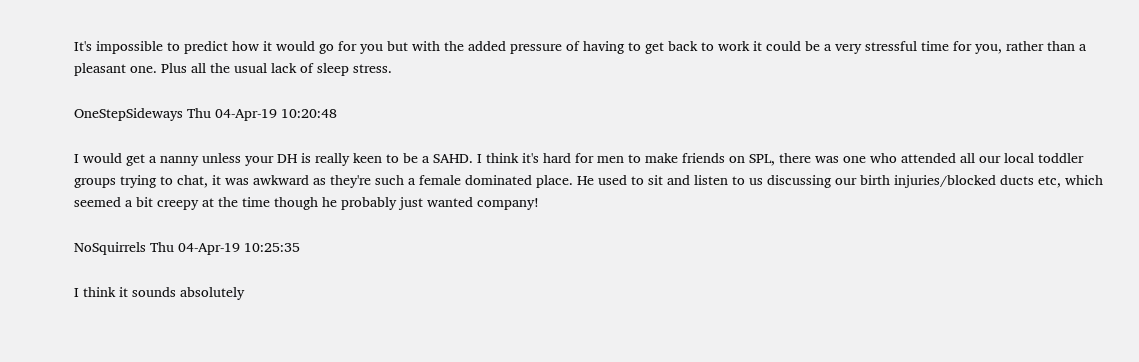It's impossible to predict how it would go for you but with the added pressure of having to get back to work it could be a very stressful time for you, rather than a pleasant one. Plus all the usual lack of sleep stress.

OneStepSideways Thu 04-Apr-19 10:20:48

I would get a nanny unless your DH is really keen to be a SAHD. I think it's hard for men to make friends on SPL, there was one who attended all our local toddler groups trying to chat, it was awkward as they're such a female dominated place. He used to sit and listen to us discussing our birth injuries/blocked ducts etc, which seemed a bit creepy at the time though he probably just wanted company!

NoSquirrels Thu 04-Apr-19 10:25:35

I think it sounds absolutely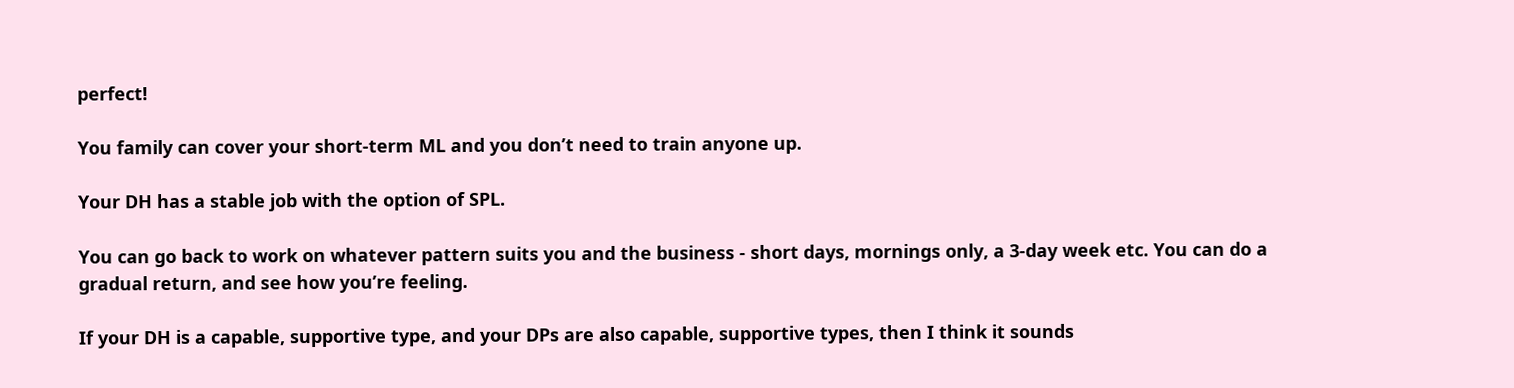perfect!

You family can cover your short-term ML and you don’t need to train anyone up.

Your DH has a stable job with the option of SPL.

You can go back to work on whatever pattern suits you and the business - short days, mornings only, a 3-day week etc. You can do a gradual return, and see how you’re feeling.

If your DH is a capable, supportive type, and your DPs are also capable, supportive types, then I think it sounds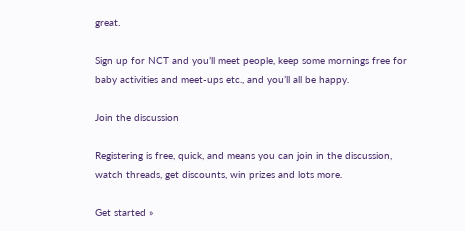great.

Sign up for NCT and you’ll meet people, keep some mornings free for baby activities and meet-ups etc., and you’ll all be happy.

Join the discussion

Registering is free, quick, and means you can join in the discussion, watch threads, get discounts, win prizes and lots more.

Get started »